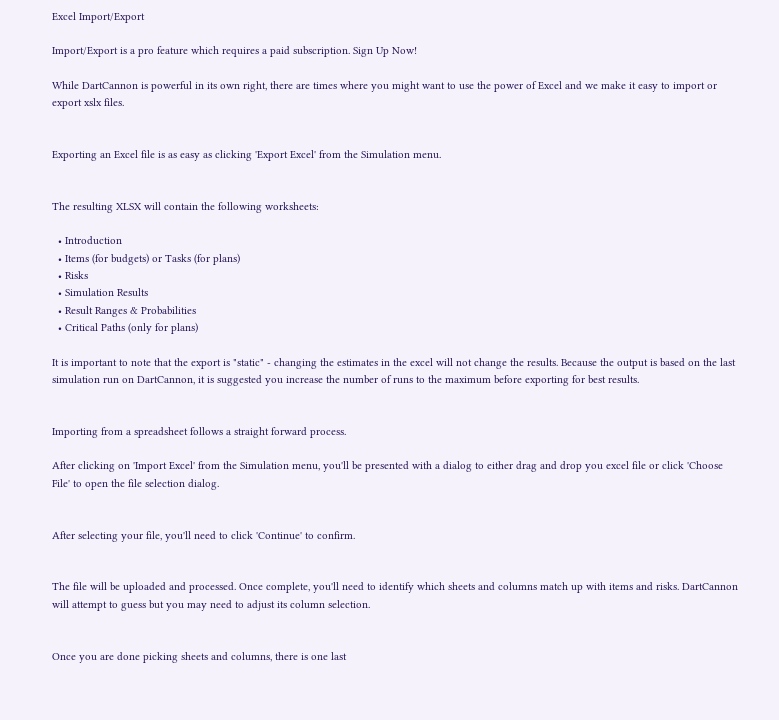Excel Import/Export

Import/Export is a pro feature which requires a paid subscription. Sign Up Now!

While DartCannon is powerful in its own right, there are times where you might want to use the power of Excel and we make it easy to import or export xslx files.


Exporting an Excel file is as easy as clicking 'Export Excel' from the Simulation menu.


The resulting XLSX will contain the following worksheets:

  • Introduction
  • Items (for budgets) or Tasks (for plans)
  • Risks
  • Simulation Results
  • Result Ranges & Probabilities
  • Critical Paths (only for plans)

It is important to note that the export is "static" - changing the estimates in the excel will not change the results. Because the output is based on the last simulation run on DartCannon, it is suggested you increase the number of runs to the maximum before exporting for best results.


Importing from a spreadsheet follows a straight forward process.

After clicking on 'Import Excel' from the Simulation menu, you'll be presented with a dialog to either drag and drop you excel file or click 'Choose File' to open the file selection dialog.


After selecting your file, you'll need to click 'Continue' to confirm.


The file will be uploaded and processed. Once complete, you'll need to identify which sheets and columns match up with items and risks. DartCannon will attempt to guess but you may need to adjust its column selection.


Once you are done picking sheets and columns, there is one last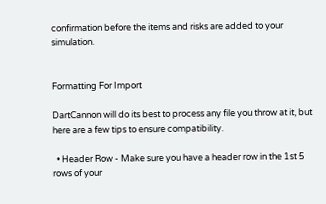confirmation before the items and risks are added to your simulation.


Formatting For Import

DartCannon will do its best to process any file you throw at it, but here are a few tips to ensure compatibility.

  • Header Row - Make sure you have a header row in the 1st 5 rows of your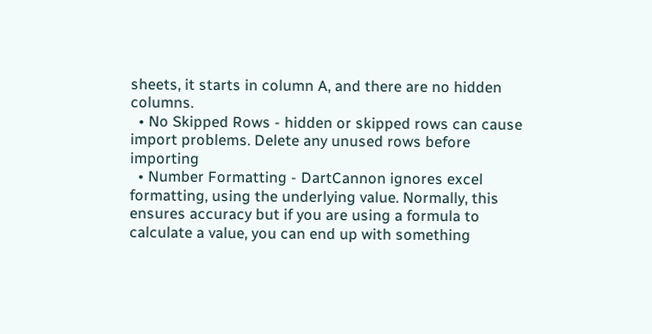sheets, it starts in column A, and there are no hidden columns.
  • No Skipped Rows - hidden or skipped rows can cause import problems. Delete any unused rows before importing
  • Number Formatting - DartCannon ignores excel formatting, using the underlying value. Normally, this ensures accuracy but if you are using a formula to calculate a value, you can end up with something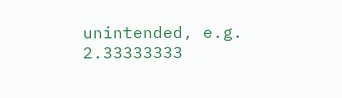unintended, e.g. 2.33333333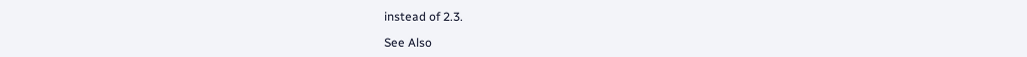instead of 2.3.

See Also